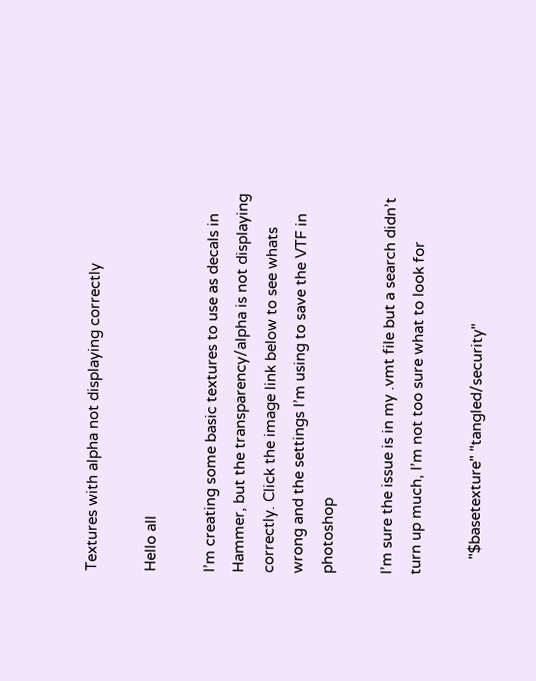Textures with alpha not displaying correctly

Hello all

I’m creating some basic textures to use as decals in Hammer, but the transparency/alpha is not displaying correctly. Click the image link below to see whats wrong and the settings I’m using to save the VTF in photoshop

I’m sure the issue is in my .vmt file but a search didn’t turn up much, I’m not too sure what to look for

    "$basetexture" "tangled/security"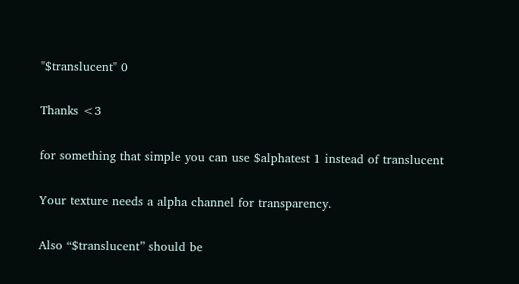"$translucent" 0

Thanks <3

for something that simple you can use $alphatest 1 instead of translucent

Your texture needs a alpha channel for transparency.

Also “$translucent” should be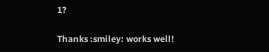1?

Thanks :smiley: works well!